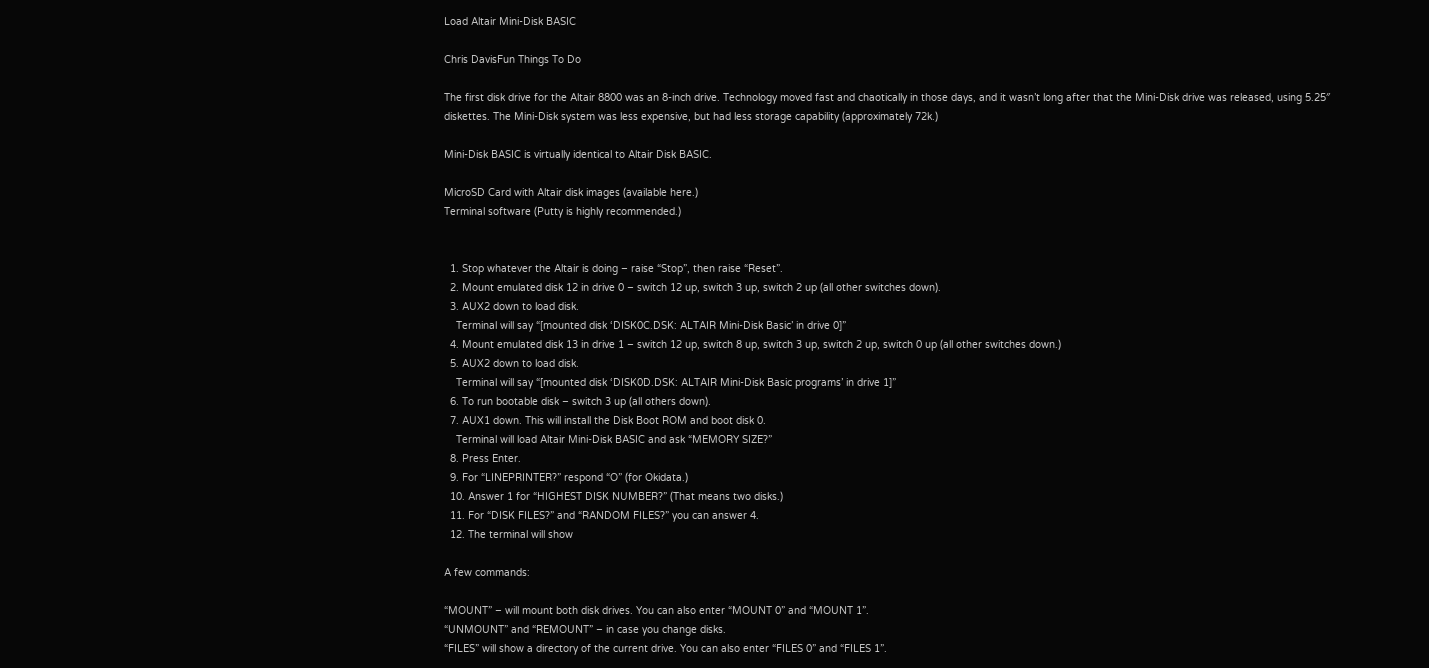Load Altair Mini-Disk BASIC

Chris DavisFun Things To Do

The first disk drive for the Altair 8800 was an 8-inch drive. Technology moved fast and chaotically in those days, and it wasn’t long after that the Mini-Disk drive was released, using 5.25″ diskettes. The Mini-Disk system was less expensive, but had less storage capability (approximately 72k.)

Mini-Disk BASIC is virtually identical to Altair Disk BASIC.

MicroSD Card with Altair disk images (available here.)
Terminal software (Putty is highly recommended.)


  1. Stop whatever the Altair is doing – raise “Stop”, then raise “Reset”.
  2. Mount emulated disk 12 in drive 0 – switch 12 up, switch 3 up, switch 2 up (all other switches down).
  3. AUX2 down to load disk.
    Terminal will say “[mounted disk ‘DISK0C.DSK: ALTAIR Mini-Disk Basic’ in drive 0]”
  4. Mount emulated disk 13 in drive 1 – switch 12 up, switch 8 up, switch 3 up, switch 2 up, switch 0 up (all other switches down.)
  5. AUX2 down to load disk.
    Terminal will say “[mounted disk ‘DISK0D.DSK: ALTAIR Mini-Disk Basic programs’ in drive 1]”
  6. To run bootable disk – switch 3 up (all others down).
  7. AUX1 down. This will install the Disk Boot ROM and boot disk 0.
    Terminal will load Altair Mini-Disk BASIC and ask “MEMORY SIZE?”
  8. Press Enter.
  9. For “LINEPRINTER?” respond “O” (for Okidata.)
  10. Answer 1 for “HIGHEST DISK NUMBER?” (That means two disks.)
  11. For “DISK FILES?” and “RANDOM FILES?” you can answer 4.
  12. The terminal will show

A few commands:

“MOUNT” – will mount both disk drives. You can also enter “MOUNT 0” and “MOUNT 1”.
“UNMOUNT” and “REMOUNT” – in case you change disks.
“FILES” will show a directory of the current drive. You can also enter “FILES 0” and “FILES 1”.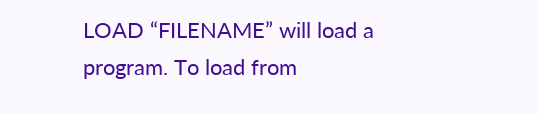LOAD “FILENAME” will load a program. To load from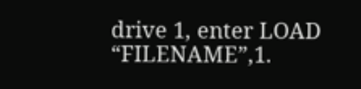drive 1, enter LOAD “FILENAME”,1.